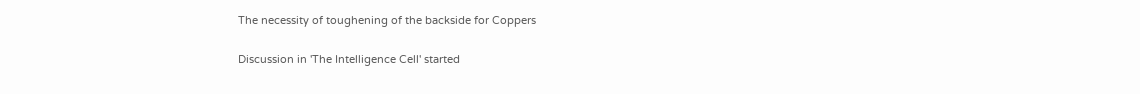The necessity of toughening of the backside for Coppers

Discussion in 'The Intelligence Cell' started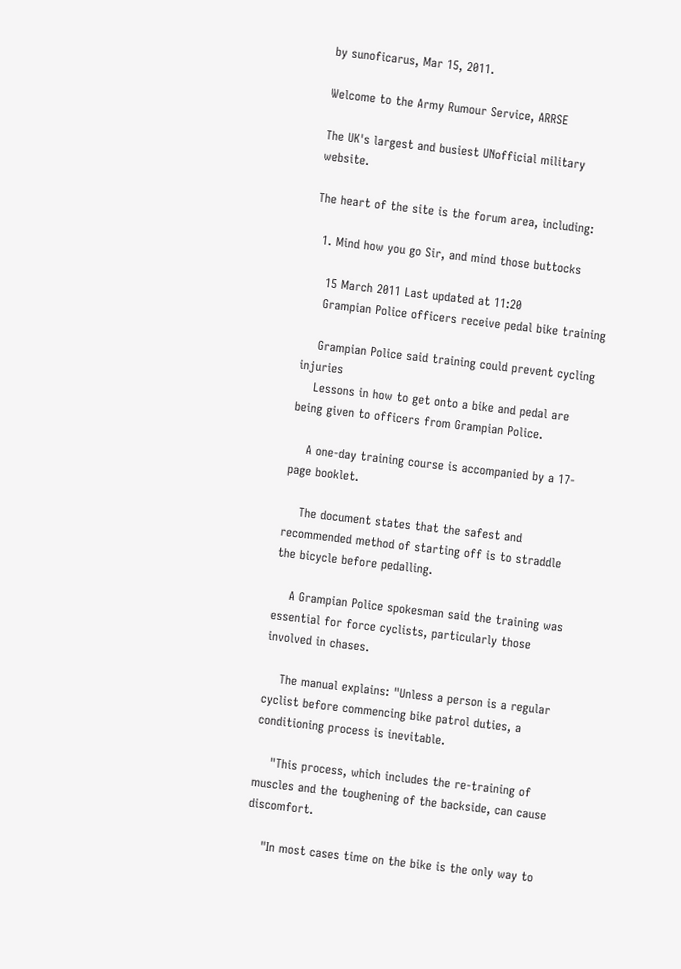by sunoficarus, Mar 15, 2011.

Welcome to the Army Rumour Service, ARRSE

The UK's largest and busiest UNofficial military website.

The heart of the site is the forum area, including:

  1. Mind how you go Sir, and mind those buttocks

    15 March 2011 Last updated at 11:20
    Grampian Police officers receive pedal bike training

    Grampian Police said training could prevent cycling injuries
    Lessons in how to get onto a bike and pedal are being given to officers from Grampian Police.

    A one-day training course is accompanied by a 17-page booklet.

    The document states that the safest and recommended method of starting off is to straddle the bicycle before pedalling.

    A Grampian Police spokesman said the training was essential for force cyclists, particularly those involved in chases.

    The manual explains: "Unless a person is a regular cyclist before commencing bike patrol duties, a conditioning process is inevitable.

    "This process, which includes the re-training of muscles and the toughening of the backside, can cause discomfort.

    "In most cases time on the bike is the only way to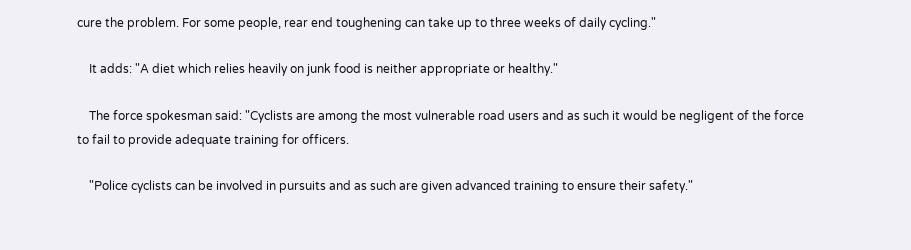cure the problem. For some people, rear end toughening can take up to three weeks of daily cycling."

    It adds: "A diet which relies heavily on junk food is neither appropriate or healthy."

    The force spokesman said: "Cyclists are among the most vulnerable road users and as such it would be negligent of the force to fail to provide adequate training for officers.

    "Police cyclists can be involved in pursuits and as such are given advanced training to ensure their safety."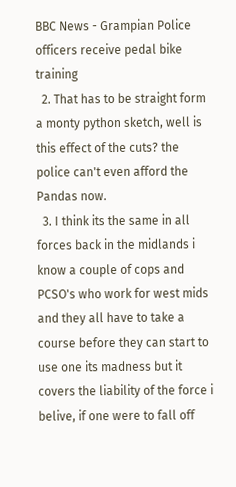BBC News - Grampian Police officers receive pedal bike training
  2. That has to be straight form a monty python sketch, well is this effect of the cuts? the police can't even afford the Pandas now.
  3. I think its the same in all forces back in the midlands i know a couple of cops and PCSO's who work for west mids and they all have to take a course before they can start to use one its madness but it covers the liability of the force i belive, if one were to fall off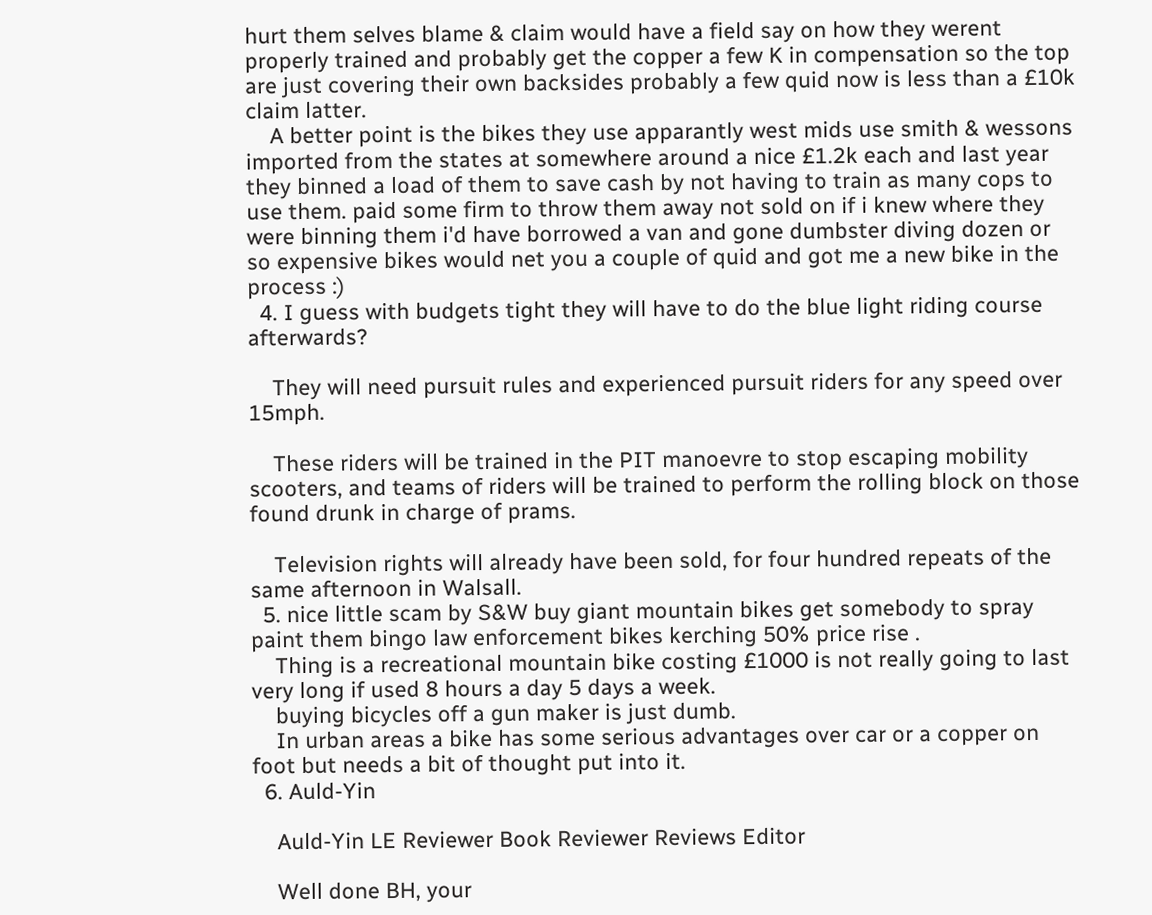hurt them selves blame & claim would have a field say on how they werent properly trained and probably get the copper a few K in compensation so the top are just covering their own backsides probably a few quid now is less than a £10k claim latter.
    A better point is the bikes they use apparantly west mids use smith & wessons imported from the states at somewhere around a nice £1.2k each and last year they binned a load of them to save cash by not having to train as many cops to use them. paid some firm to throw them away not sold on if i knew where they were binning them i'd have borrowed a van and gone dumbster diving dozen or so expensive bikes would net you a couple of quid and got me a new bike in the process :)
  4. I guess with budgets tight they will have to do the blue light riding course afterwards?

    They will need pursuit rules and experienced pursuit riders for any speed over 15mph.

    These riders will be trained in the PIT manoevre to stop escaping mobility scooters, and teams of riders will be trained to perform the rolling block on those found drunk in charge of prams.

    Television rights will already have been sold, for four hundred repeats of the same afternoon in Walsall.
  5. nice little scam by S&W buy giant mountain bikes get somebody to spray paint them bingo law enforcement bikes kerching 50% price rise .
    Thing is a recreational mountain bike costing £1000 is not really going to last very long if used 8 hours a day 5 days a week.
    buying bicycles off a gun maker is just dumb.
    In urban areas a bike has some serious advantages over car or a copper on foot but needs a bit of thought put into it.
  6. Auld-Yin

    Auld-Yin LE Reviewer Book Reviewer Reviews Editor

    Well done BH, your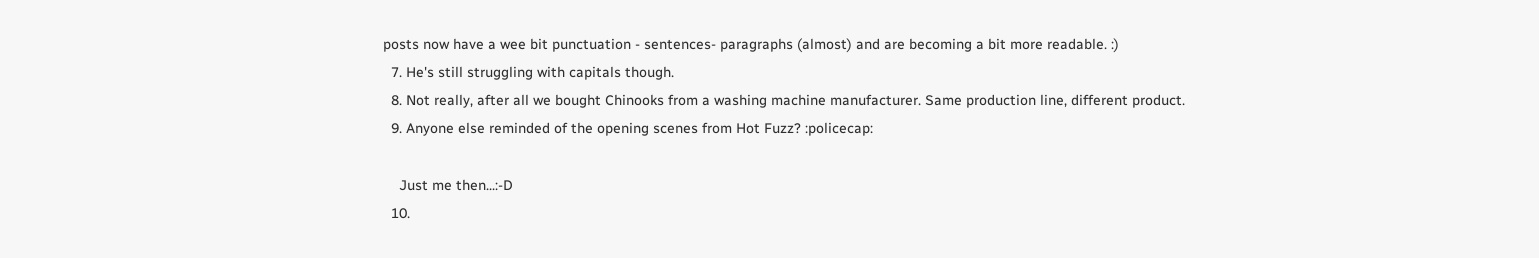posts now have a wee bit punctuation - sentences- paragraphs (almost) and are becoming a bit more readable. :)
  7. He's still struggling with capitals though.
  8. Not really, after all we bought Chinooks from a washing machine manufacturer. Same production line, different product.
  9. Anyone else reminded of the opening scenes from Hot Fuzz? :policecap:

    Just me then...:-D
  10.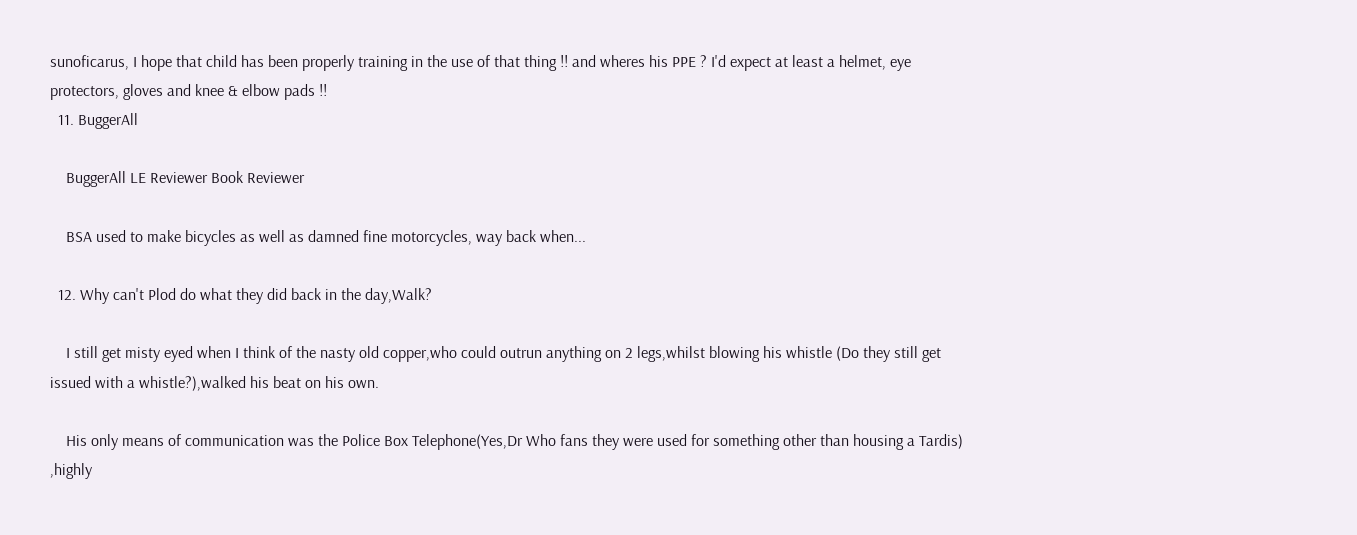sunoficarus, I hope that child has been properly training in the use of that thing !! and wheres his PPE ? I'd expect at least a helmet, eye protectors, gloves and knee & elbow pads !!
  11. BuggerAll

    BuggerAll LE Reviewer Book Reviewer

    BSA used to make bicycles as well as damned fine motorcycles, way back when...

  12. Why can't Plod do what they did back in the day,Walk?

    I still get misty eyed when I think of the nasty old copper,who could outrun anything on 2 legs,whilst blowing his whistle (Do they still get issued with a whistle?),walked his beat on his own.

    His only means of communication was the Police Box Telephone(Yes,Dr Who fans they were used for something other than housing a Tardis) ,highly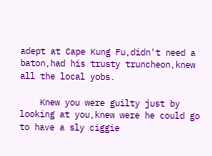adept at Cape Kung Fu,didn't need a baton,had his trusty truncheon,knew all the local yobs.

    Knew you were guilty just by looking at you,knew were he could go to have a sly ciggie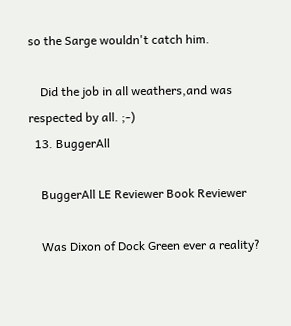so the Sarge wouldn't catch him.

    Did the job in all weathers,and was respected by all. ;-)
  13. BuggerAll

    BuggerAll LE Reviewer Book Reviewer

    Was Dixon of Dock Green ever a reality?